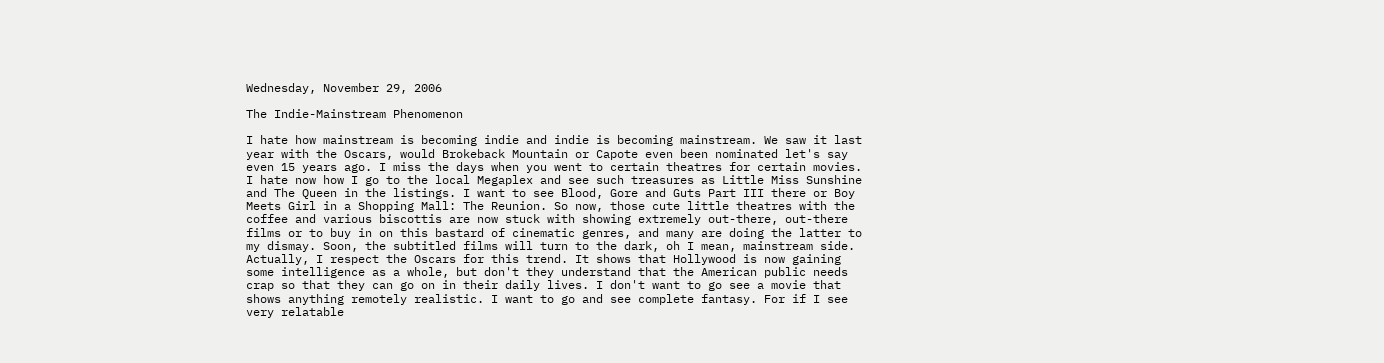Wednesday, November 29, 2006

The Indie-Mainstream Phenomenon

I hate how mainstream is becoming indie and indie is becoming mainstream. We saw it last year with the Oscars, would Brokeback Mountain or Capote even been nominated let's say even 15 years ago. I miss the days when you went to certain theatres for certain movies. I hate now how I go to the local Megaplex and see such treasures as Little Miss Sunshine and The Queen in the listings. I want to see Blood, Gore and Guts Part III there or Boy Meets Girl in a Shopping Mall: The Reunion. So now, those cute little theatres with the coffee and various biscottis are now stuck with showing extremely out-there, out-there films or to buy in on this bastard of cinematic genres, and many are doing the latter to my dismay. Soon, the subtitled films will turn to the dark, oh I mean, mainstream side.
Actually, I respect the Oscars for this trend. It shows that Hollywood is now gaining some intelligence as a whole, but don't they understand that the American public needs crap so that they can go on in their daily lives. I don't want to go see a movie that shows anything remotely realistic. I want to go and see complete fantasy. For if I see very relatable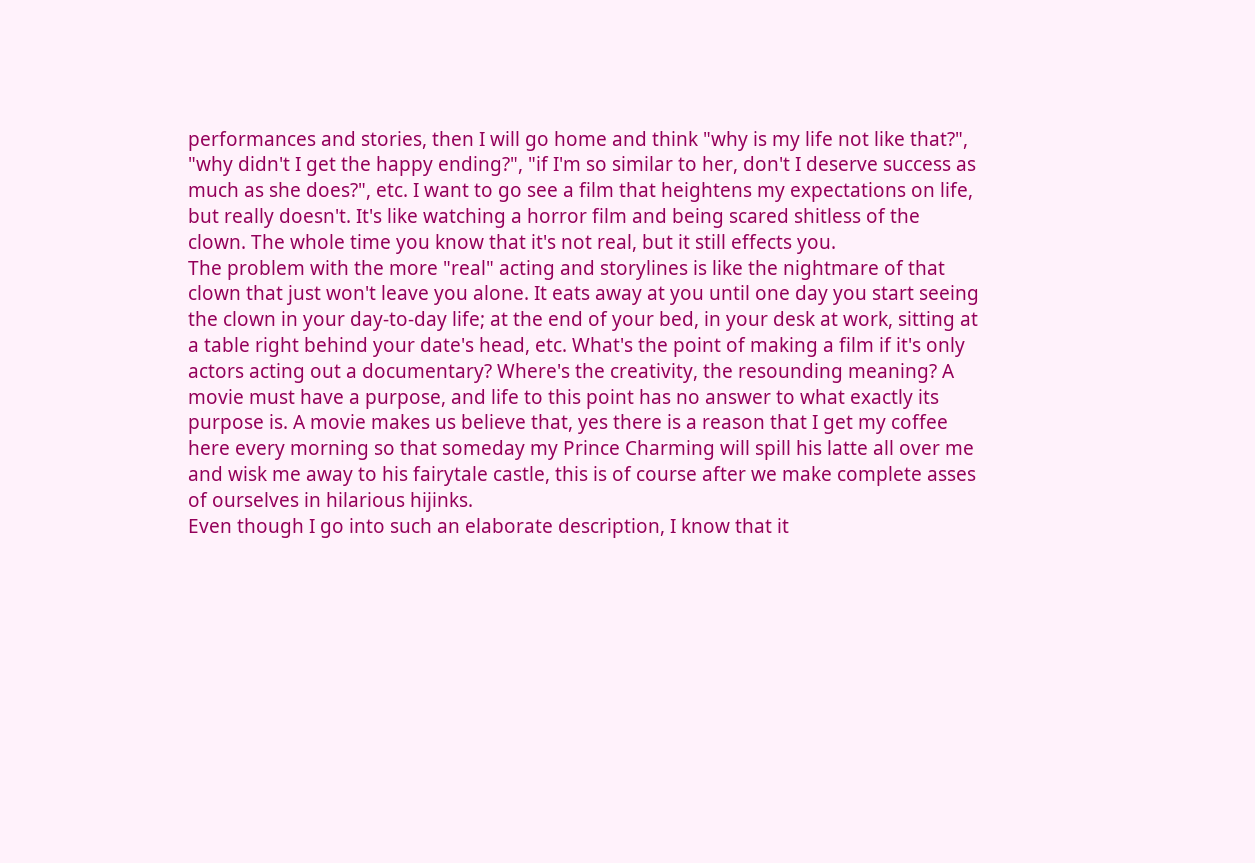performances and stories, then I will go home and think "why is my life not like that?", "why didn't I get the happy ending?", "if I'm so similar to her, don't I deserve success as much as she does?", etc. I want to go see a film that heightens my expectations on life, but really doesn't. It's like watching a horror film and being scared shitless of the clown. The whole time you know that it's not real, but it still effects you.
The problem with the more "real" acting and storylines is like the nightmare of that clown that just won't leave you alone. It eats away at you until one day you start seeing the clown in your day-to-day life; at the end of your bed, in your desk at work, sitting at a table right behind your date's head, etc. What's the point of making a film if it's only actors acting out a documentary? Where's the creativity, the resounding meaning? A movie must have a purpose, and life to this point has no answer to what exactly its purpose is. A movie makes us believe that, yes there is a reason that I get my coffee here every morning so that someday my Prince Charming will spill his latte all over me and wisk me away to his fairytale castle, this is of course after we make complete asses of ourselves in hilarious hijinks.
Even though I go into such an elaborate description, I know that it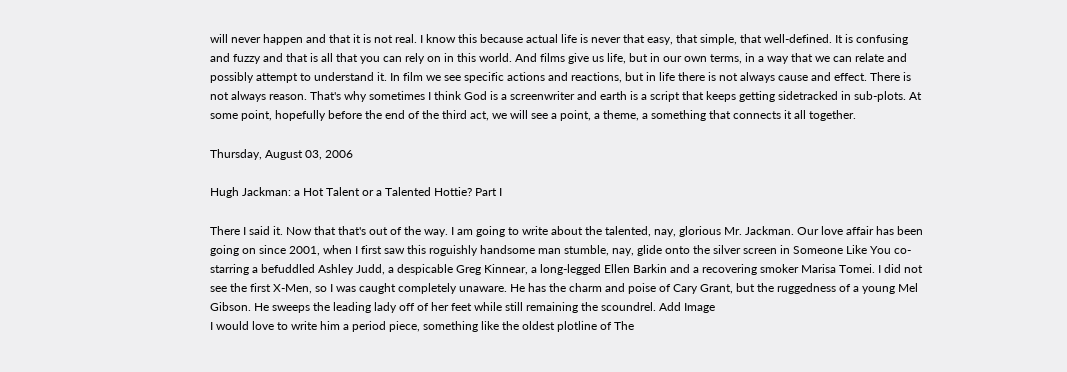will never happen and that it is not real. I know this because actual life is never that easy, that simple, that well-defined. It is confusing and fuzzy and that is all that you can rely on in this world. And films give us life, but in our own terms, in a way that we can relate and possibly attempt to understand it. In film we see specific actions and reactions, but in life there is not always cause and effect. There is not always reason. That's why sometimes I think God is a screenwriter and earth is a script that keeps getting sidetracked in sub-plots. At some point, hopefully before the end of the third act, we will see a point, a theme, a something that connects it all together.

Thursday, August 03, 2006

Hugh Jackman: a Hot Talent or a Talented Hottie? Part I

There I said it. Now that that's out of the way. I am going to write about the talented, nay, glorious Mr. Jackman. Our love affair has been going on since 2001, when I first saw this roguishly handsome man stumble, nay, glide onto the silver screen in Someone Like You co-starring a befuddled Ashley Judd, a despicable Greg Kinnear, a long-legged Ellen Barkin and a recovering smoker Marisa Tomei. I did not see the first X-Men, so I was caught completely unaware. He has the charm and poise of Cary Grant, but the ruggedness of a young Mel Gibson. He sweeps the leading lady off of her feet while still remaining the scoundrel. Add Image
I would love to write him a period piece, something like the oldest plotline of The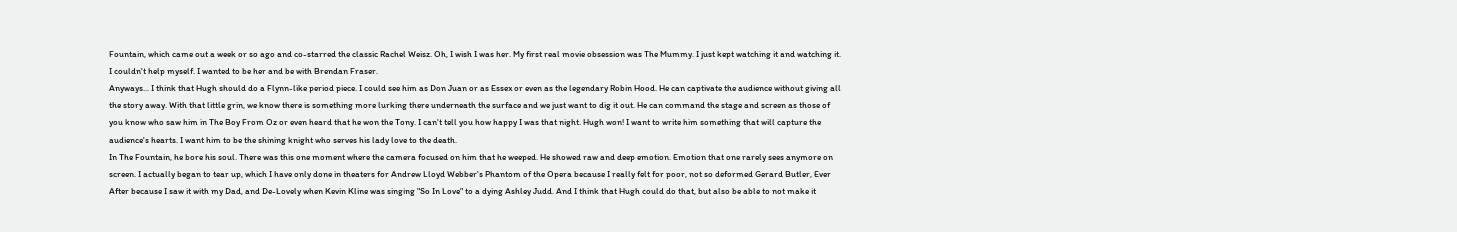Fountain, which came out a week or so ago and co-starred the classic Rachel Weisz. Oh, I wish I was her. My first real movie obsession was The Mummy. I just kept watching it and watching it. I couldn't help myself. I wanted to be her and be with Brendan Fraser.
Anyways... I think that Hugh should do a Flynn-like period piece. I could see him as Don Juan or as Essex or even as the legendary Robin Hood. He can captivate the audience without giving all the story away. With that little grin, we know there is something more lurking there underneath the surface and we just want to dig it out. He can command the stage and screen as those of you know who saw him in The Boy From Oz or even heard that he won the Tony. I can't tell you how happy I was that night. Hugh won! I want to write him something that will capture the audience's hearts. I want him to be the shining knight who serves his lady love to the death.
In The Fountain, he bore his soul. There was this one moment where the camera focused on him that he weeped. He showed raw and deep emotion. Emotion that one rarely sees anymore on screen. I actually began to tear up, which I have only done in theaters for Andrew Lloyd Webber's Phantom of the Opera because I really felt for poor, not so deformed Gerard Butler, Ever After because I saw it with my Dad, and De-Lovely when Kevin Kline was singing "So In Love" to a dying Ashley Judd. And I think that Hugh could do that, but also be able to not make it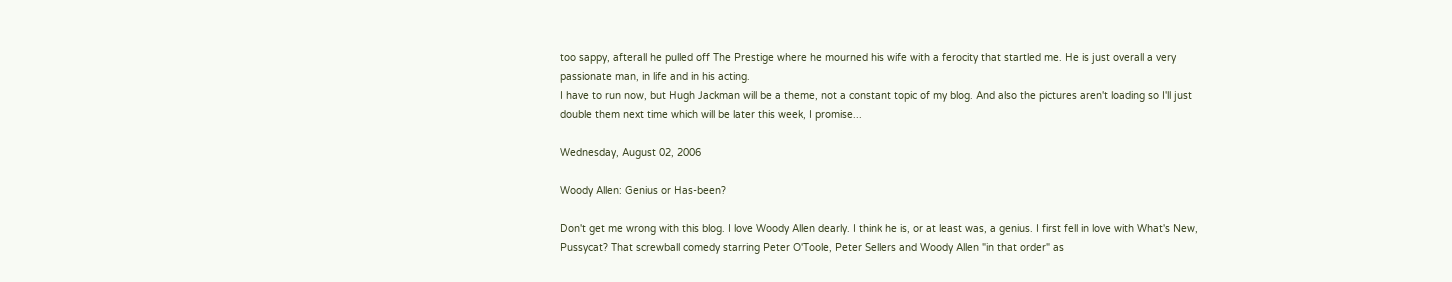too sappy, afterall he pulled off The Prestige where he mourned his wife with a ferocity that startled me. He is just overall a very passionate man, in life and in his acting.
I have to run now, but Hugh Jackman will be a theme, not a constant topic of my blog. And also the pictures aren't loading so I'll just double them next time which will be later this week, I promise...

Wednesday, August 02, 2006

Woody Allen: Genius or Has-been?

Don't get me wrong with this blog. I love Woody Allen dearly. I think he is, or at least was, a genius. I first fell in love with What's New, Pussycat? That screwball comedy starring Peter O'Toole, Peter Sellers and Woody Allen "in that order" as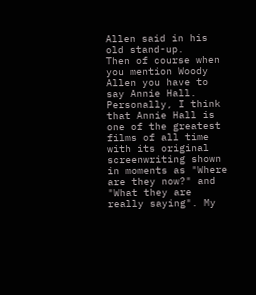Allen said in his old stand-up.
Then of course when you mention Woody Allen you have to say Annie Hall. Personally, I think that Annie Hall is one of the greatest films of all time with its original screenwriting shown in moments as "Where are they now?" and "What they are really saying". My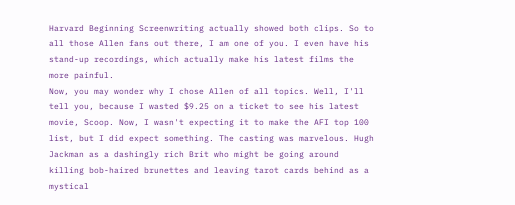Harvard Beginning Screenwriting actually showed both clips. So to all those Allen fans out there, I am one of you. I even have his stand-up recordings, which actually make his latest films the more painful.
Now, you may wonder why I chose Allen of all topics. Well, I'll tell you, because I wasted $9.25 on a ticket to see his latest movie, Scoop. Now, I wasn't expecting it to make the AFI top 100 list, but I did expect something. The casting was marvelous. Hugh Jackman as a dashingly rich Brit who might be going around killing bob-haired brunettes and leaving tarot cards behind as a mystical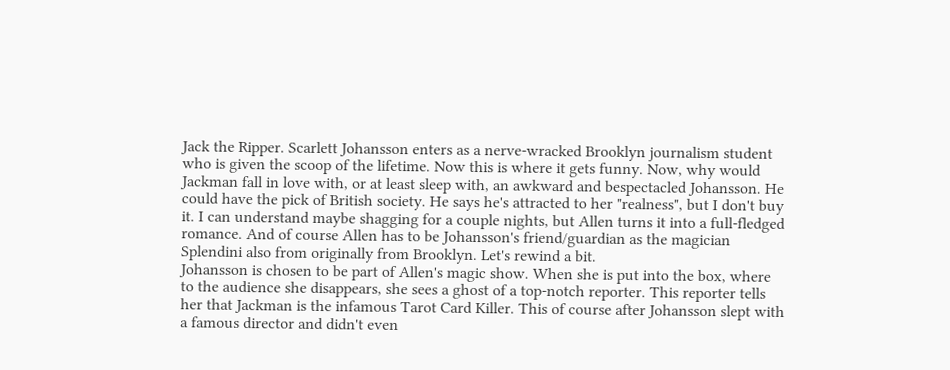Jack the Ripper. Scarlett Johansson enters as a nerve-wracked Brooklyn journalism student who is given the scoop of the lifetime. Now this is where it gets funny. Now, why would Jackman fall in love with, or at least sleep with, an awkward and bespectacled Johansson. He could have the pick of British society. He says he's attracted to her "realness", but I don't buy it. I can understand maybe shagging for a couple nights, but Allen turns it into a full-fledged romance. And of course Allen has to be Johansson's friend/guardian as the magician Splendini also from originally from Brooklyn. Let's rewind a bit.
Johansson is chosen to be part of Allen's magic show. When she is put into the box, where to the audience she disappears, she sees a ghost of a top-notch reporter. This reporter tells her that Jackman is the infamous Tarot Card Killer. This of course after Johansson slept with a famous director and didn't even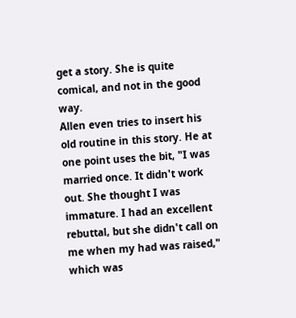get a story. She is quite comical, and not in the good way.
Allen even tries to insert his old routine in this story. He at one point uses the bit, "I was married once. It didn't work out. She thought I was immature. I had an excellent rebuttal, but she didn't call on me when my had was raised," which was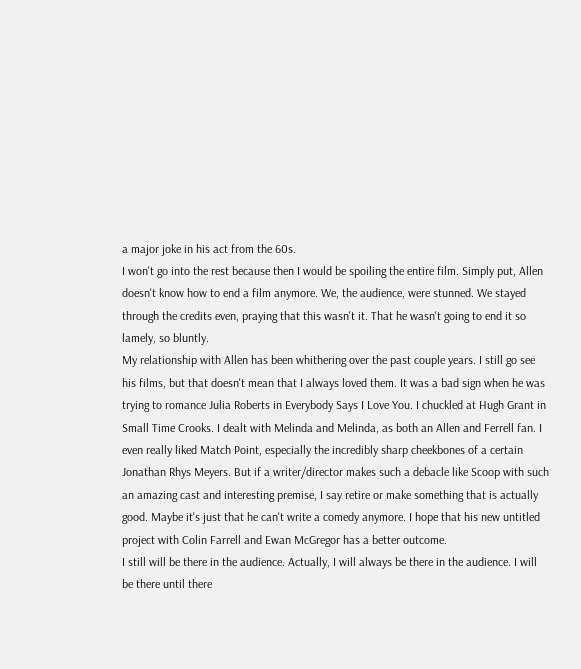a major joke in his act from the 60s.
I won't go into the rest because then I would be spoiling the entire film. Simply put, Allen doesn't know how to end a film anymore. We, the audience, were stunned. We stayed through the credits even, praying that this wasn't it. That he wasn't going to end it so lamely, so bluntly.
My relationship with Allen has been whithering over the past couple years. I still go see his films, but that doesn't mean that I always loved them. It was a bad sign when he was trying to romance Julia Roberts in Everybody Says I Love You. I chuckled at Hugh Grant in Small Time Crooks. I dealt with Melinda and Melinda, as both an Allen and Ferrell fan. I even really liked Match Point, especially the incredibly sharp cheekbones of a certain Jonathan Rhys Meyers. But if a writer/director makes such a debacle like Scoop with such an amazing cast and interesting premise, I say retire or make something that is actually good. Maybe it's just that he can't write a comedy anymore. I hope that his new untitled project with Colin Farrell and Ewan McGregor has a better outcome.
I still will be there in the audience. Actually, I will always be there in the audience. I will be there until there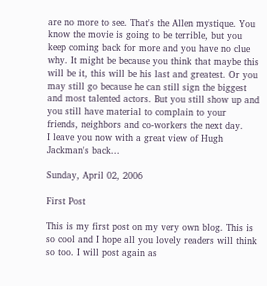are no more to see. That's the Allen mystique. You know the movie is going to be terrible, but you keep coming back for more and you have no clue why. It might be because you think that maybe this will be it, this will be his last and greatest. Or you may still go because he can still sign the biggest and most talented actors. But you still show up and you still have material to complain to your friends, neighbors and co-workers the next day.
I leave you now with a great view of Hugh Jackman's back...

Sunday, April 02, 2006

First Post

This is my first post on my very own blog. This is so cool and I hope all you lovely readers will think so too. I will post again as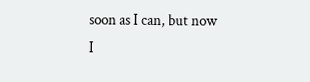soon as I can, but now I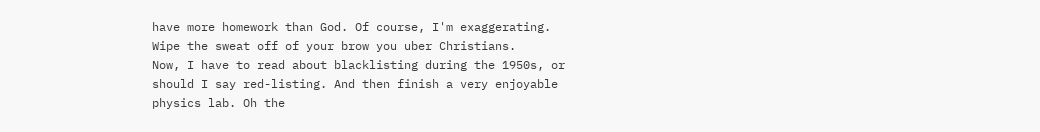have more homework than God. Of course, I'm exaggerating. Wipe the sweat off of your brow you uber Christians.
Now, I have to read about blacklisting during the 1950s, or should I say red-listing. And then finish a very enjoyable physics lab. Oh the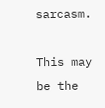sarcasm.

This may be the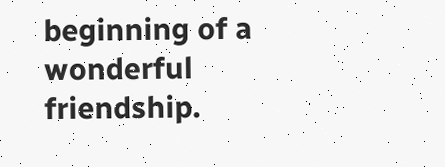beginning of a wonderful friendship.